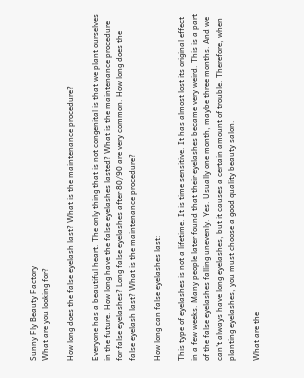Sunny Fly Beauty Factory
What are you looking for?

How long does the false eyelash last? What is the maintenance procedure?

Everyone has a beautiful heart. The only thing that is not congenital is that we plant ourselves in the future. How long have the false eyelashes lasted? What is the maintenance procedure for false eyelashes? Long false eyelashes after 80/90 are very common. How long does the false eyelash last? What is the maintenance procedure?

How long can false eyelashes last:

This type of eyelashes is not a lifetime. It is time sensitive. It has almost lost its original effect in a few weeks. Many people later found that their eyelashes became very weird. This is a part of the false eyelashes falling unevenly. Yes. Usually one month, maybe three months. And we can't always have long eyelashes, but it causes a certain amount of trouble. Therefore, when planting eyelashes, you must choose a good quality beauty salon.

What are the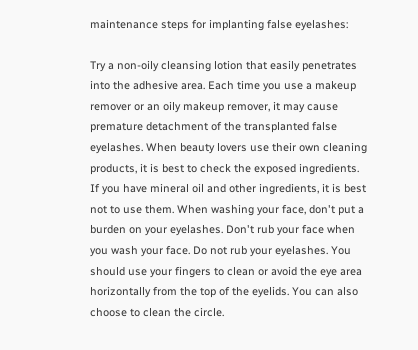maintenance steps for implanting false eyelashes:

Try a non-oily cleansing lotion that easily penetrates into the adhesive area. Each time you use a makeup remover or an oily makeup remover, it may cause premature detachment of the transplanted false eyelashes. When beauty lovers use their own cleaning products, it is best to check the exposed ingredients. If you have mineral oil and other ingredients, it is best not to use them. When washing your face, don't put a burden on your eyelashes. Don't rub your face when you wash your face. Do not rub your eyelashes. You should use your fingers to clean or avoid the eye area horizontally from the top of the eyelids. You can also choose to clean the circle.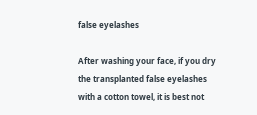false eyelashes

After washing your face, if you dry the transplanted false eyelashes with a cotton towel, it is best not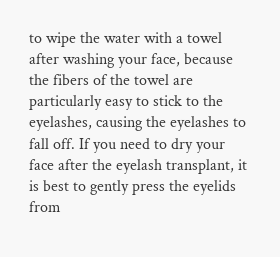to wipe the water with a towel after washing your face, because the fibers of the towel are particularly easy to stick to the eyelashes, causing the eyelashes to fall off. If you need to dry your face after the eyelash transplant, it is best to gently press the eyelids from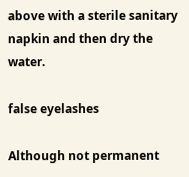above with a sterile sanitary napkin and then dry the water.

false eyelashes

Although not permanent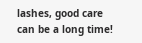lashes, good care can be a long time!